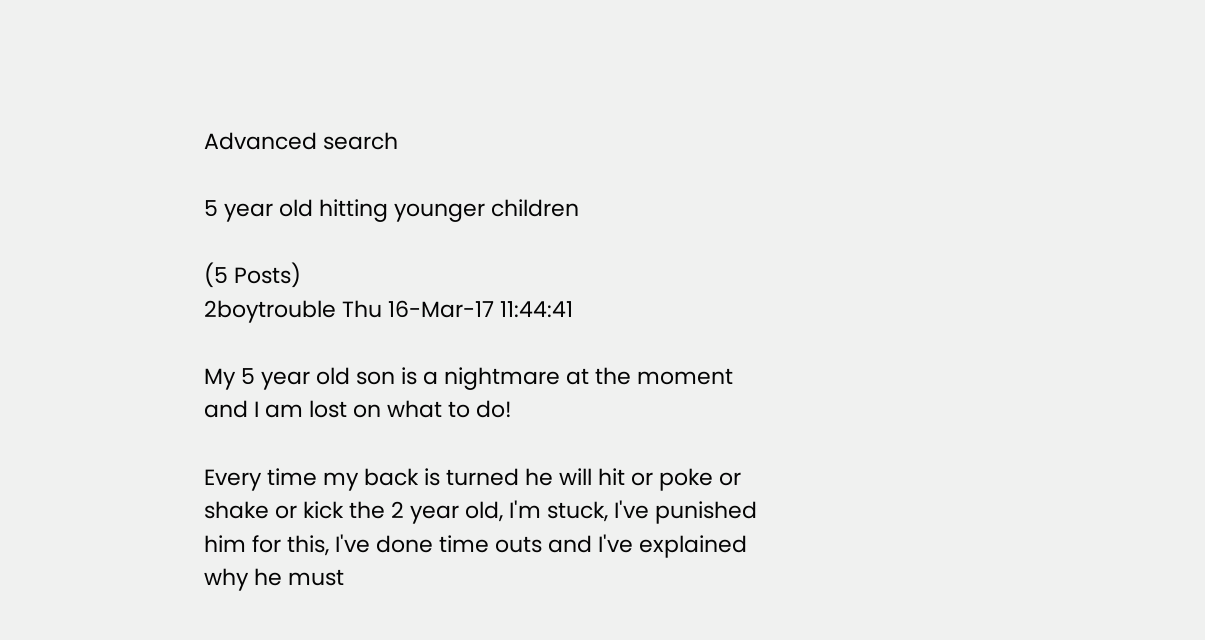Advanced search

5 year old hitting younger children

(5 Posts)
2boytrouble Thu 16-Mar-17 11:44:41

My 5 year old son is a nightmare at the moment and I am lost on what to do!

Every time my back is turned he will hit or poke or shake or kick the 2 year old, I'm stuck, I've punished him for this, I've done time outs and I've explained why he must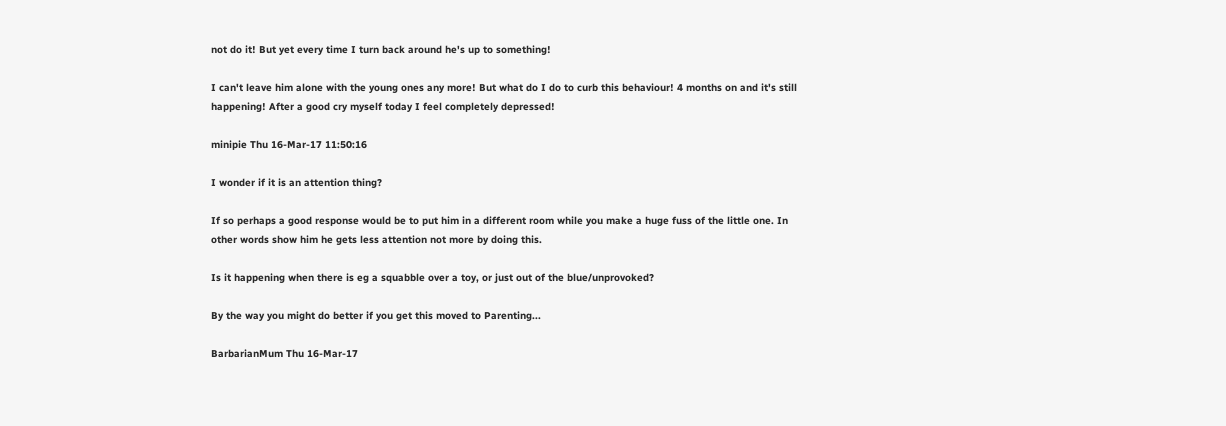not do it! But yet every time I turn back around he's up to something!

I can't leave him alone with the young ones any more! But what do I do to curb this behaviour! 4 months on and it's still happening! After a good cry myself today I feel completely depressed!

minipie Thu 16-Mar-17 11:50:16

I wonder if it is an attention thing?

If so perhaps a good response would be to put him in a different room while you make a huge fuss of the little one. In other words show him he gets less attention not more by doing this.

Is it happening when there is eg a squabble over a toy, or just out of the blue/unprovoked?

By the way you might do better if you get this moved to Parenting...

BarbarianMum Thu 16-Mar-17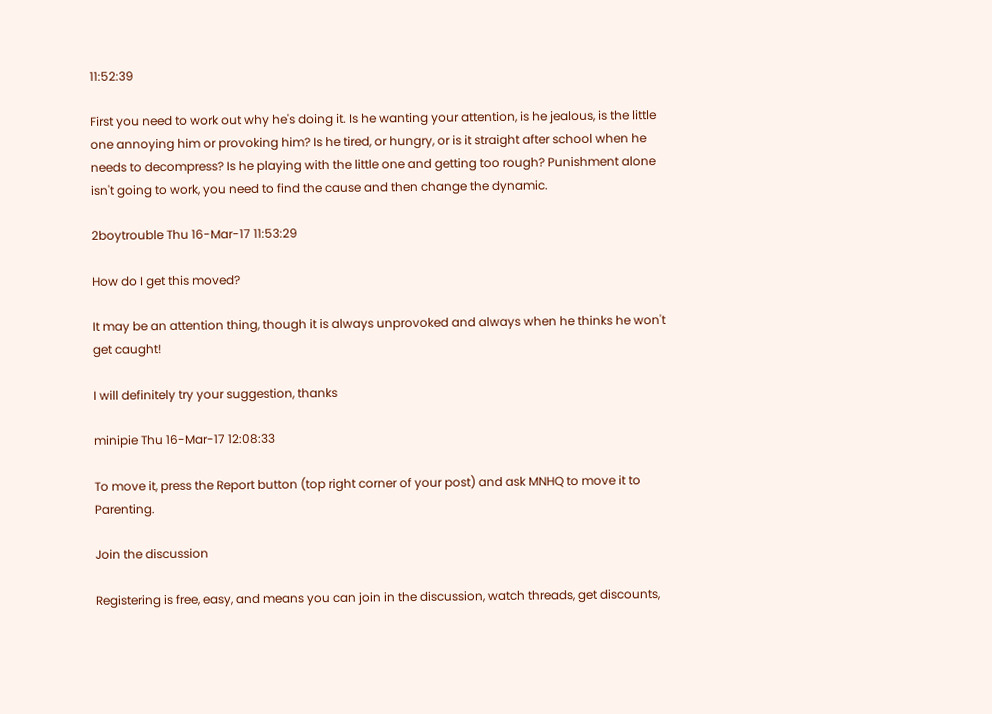11:52:39

First you need to work out why he's doing it. Is he wanting your attention, is he jealous, is the little one annoying him or provoking him? Is he tired, or hungry, or is it straight after school when he needs to decompress? Is he playing with the little one and getting too rough? Punishment alone isn't going to work, you need to find the cause and then change the dynamic.

2boytrouble Thu 16-Mar-17 11:53:29

How do I get this moved?

It may be an attention thing, though it is always unprovoked and always when he thinks he won't get caught!

I will definitely try your suggestion, thanks

minipie Thu 16-Mar-17 12:08:33

To move it, press the Report button (top right corner of your post) and ask MNHQ to move it to Parenting.

Join the discussion

Registering is free, easy, and means you can join in the discussion, watch threads, get discounts,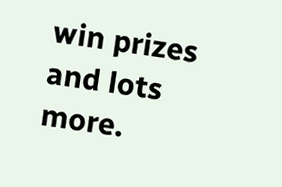win prizes and lots more.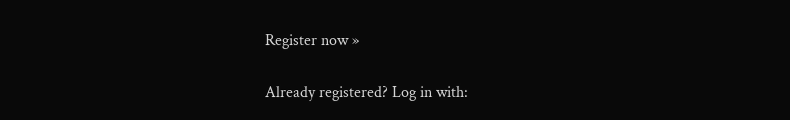Register now »

Already registered? Log in with: